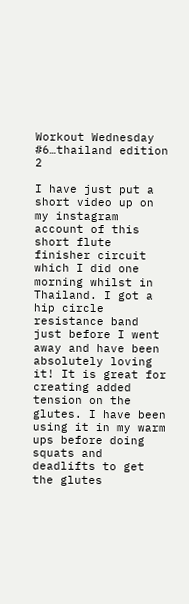Workout Wednesday #6…thailand edition 2

I have just put a short video up on my instagram account of this short flute finisher circuit which I did one morning whilst in Thailand. I got a hip circle resistance band just before I went away and have been absolutely loving it! It is great for creating added tension on the glutes. I have been using it in my warm ups before doing squats and deadlifts to get the glutes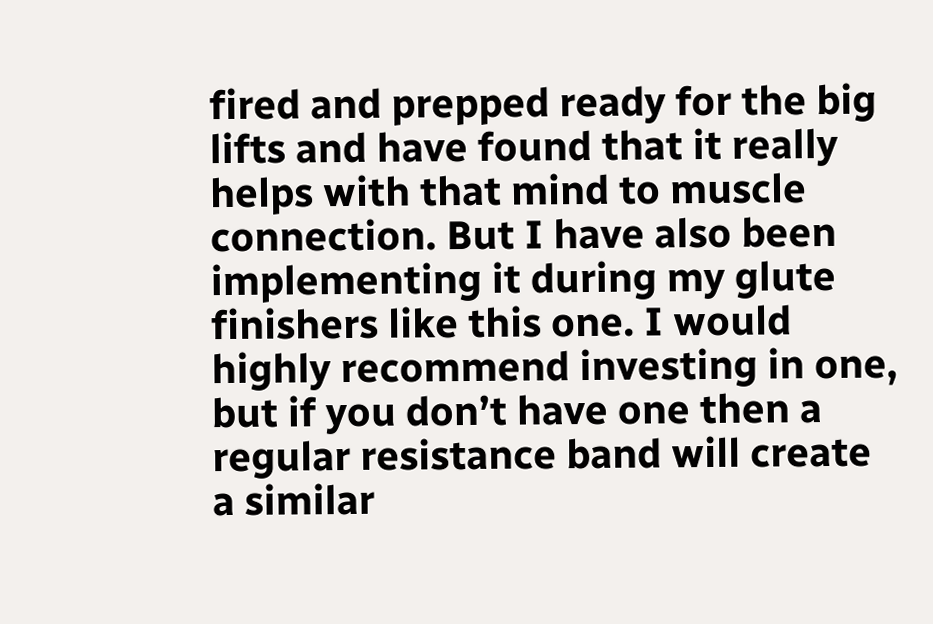fired and prepped ready for the big lifts and have found that it really helps with that mind to muscle connection. But I have also been implementing it during my glute finishers like this one. I would highly recommend investing in one, but if you don’t have one then a regular resistance band will create a similar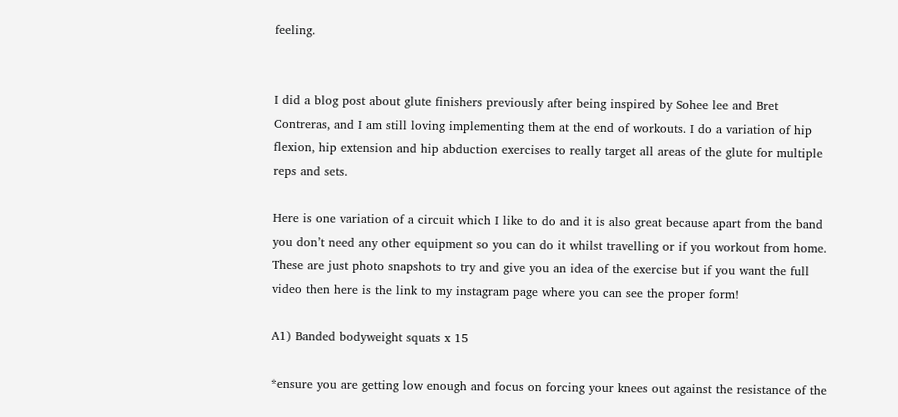feeling.


I did a blog post about glute finishers previously after being inspired by Sohee lee and Bret Contreras, and I am still loving implementing them at the end of workouts. I do a variation of hip flexion, hip extension and hip abduction exercises to really target all areas of the glute for multiple reps and sets.

Here is one variation of a circuit which I like to do and it is also great because apart from the band you don’t need any other equipment so you can do it whilst travelling or if you workout from home. These are just photo snapshots to try and give you an idea of the exercise but if you want the full video then here is the link to my instagram page where you can see the proper form!

A1) Banded bodyweight squats x 15

*ensure you are getting low enough and focus on forcing your knees out against the resistance of the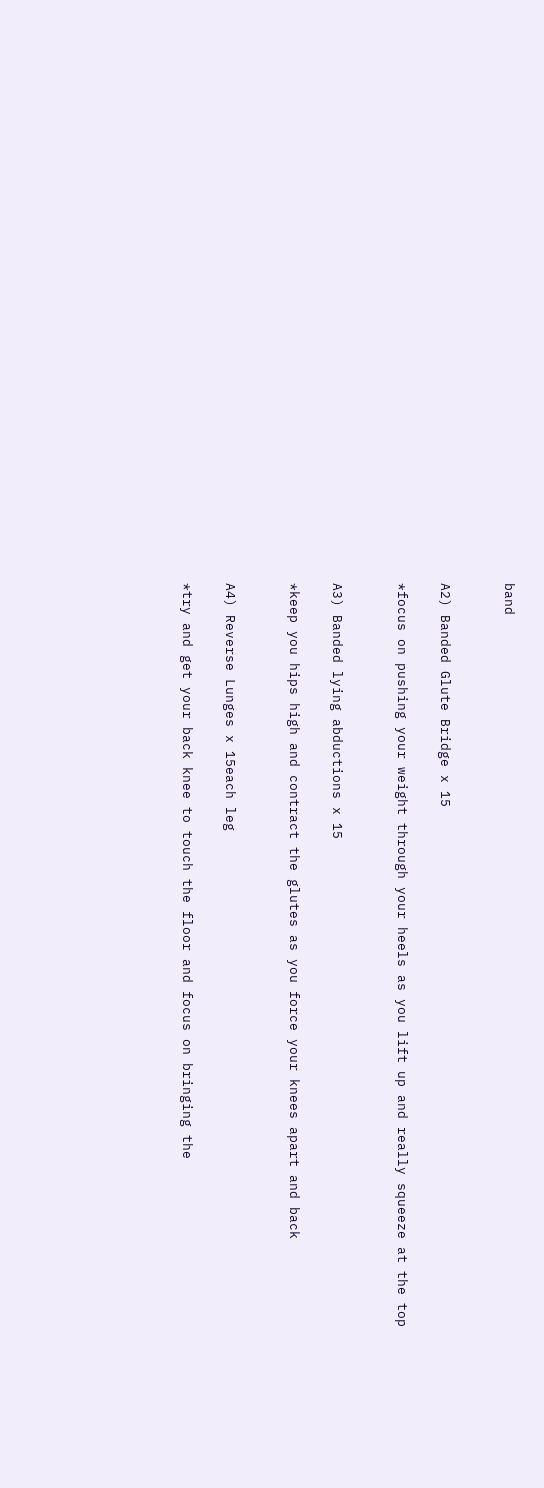band


A2) Banded Glute Bridge x 15

*focus on pushing your weight through your heels as you lift up and really squeeze at the top


A3) Banded lying abductions x 15

*keep you hips high and contract the glutes as you force your knees apart and back


A4) Reverse Lunges x 15each leg

*try and get your back knee to touch the floor and focus on bringing the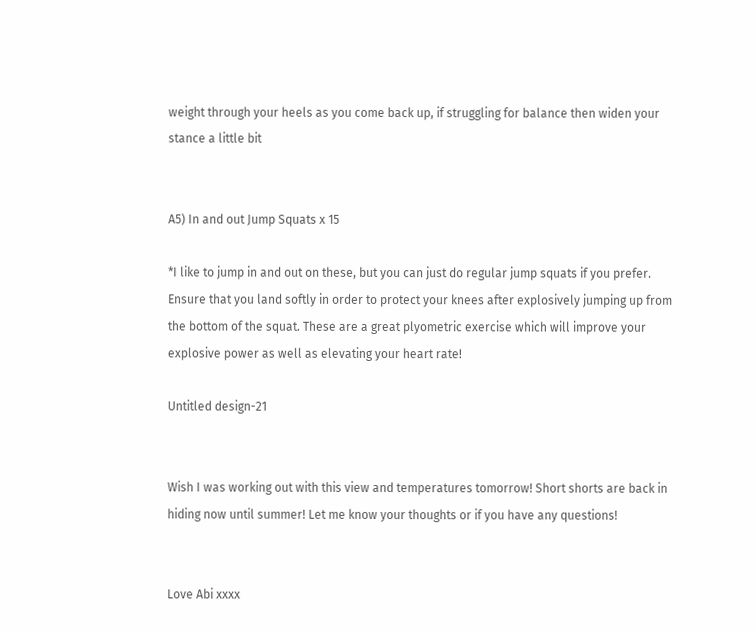weight through your heels as you come back up, if struggling for balance then widen your stance a little bit


A5) In and out Jump Squats x 15

*I like to jump in and out on these, but you can just do regular jump squats if you prefer. Ensure that you land softly in order to protect your knees after explosively jumping up from the bottom of the squat. These are a great plyometric exercise which will improve your explosive power as well as elevating your heart rate!

Untitled design-21


Wish I was working out with this view and temperatures tomorrow! Short shorts are back in hiding now until summer! Let me know your thoughts or if you have any questions!


Love Abi xxxx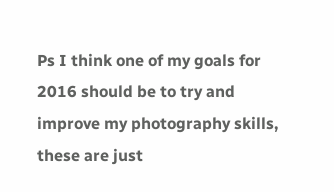Ps I think one of my goals for 2016 should be to try and improve my photography skills, these are just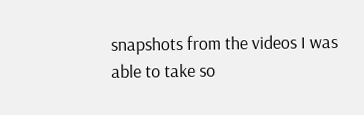snapshots from the videos I was able to take so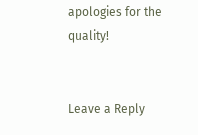apologies for the quality!


Leave a Reply